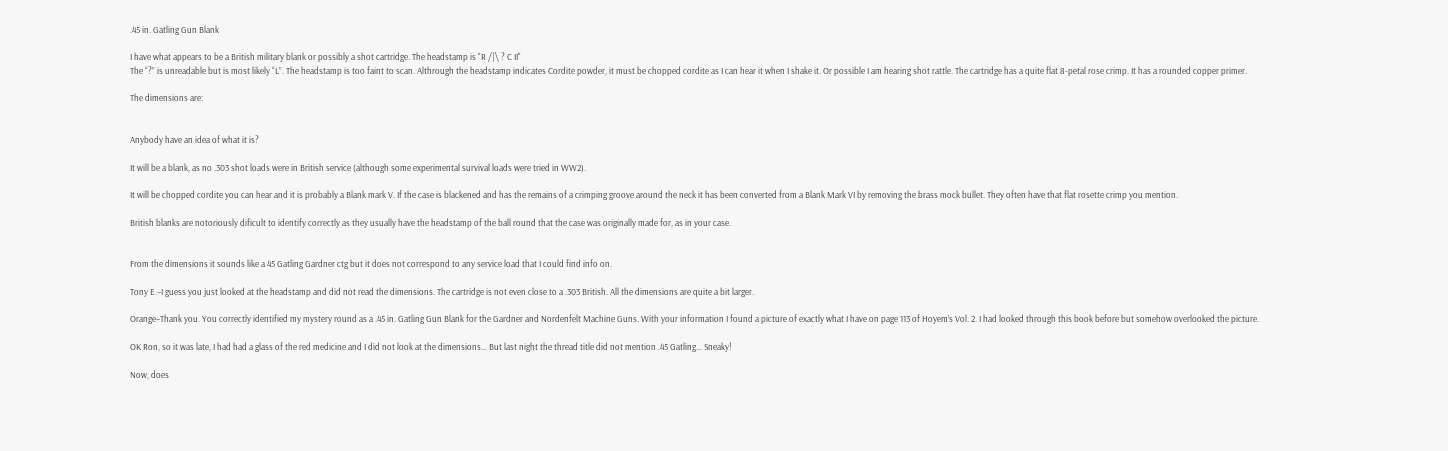.45 in. Gatling Gun Blank

I have what appears to be a British military blank or possibly a shot cartridge. The headstamp is "R /|\ ? C II"
The “?” is unreadable but is most likely “L”. The headstamp is too faint to scan. Althrough the headstamp indicates Cordite powder, it must be chopped cordite as I can hear it when I shake it. Or possible I am hearing shot rattle. The cartridge has a quite flat 8-petal rose crimp. It has a rounded copper primer.

The dimensions are:


Anybody have an idea of what it is?

It will be a blank, as no .303 shot loads were in British service (although some experimental survival loads were tried in WW2).

It will be chopped cordite you can hear and it is probably a Blank mark V. If the case is blackened and has the remains of a crimping groove around the neck it has been converted from a Blank Mark VI by removing the brass mock bullet. They often have that flat rosette crimp you mention.

British blanks are notoriously dificult to identify correctly as they usually have the headstamp of the ball round that the case was originally made for, as in your case.


From the dimensions it sounds like a 45 Gatling Gardner ctg but it does not correspond to any service load that I could find info on.

Tony E.–I guess you just looked at the headstamp and did not read the dimensions. The cartridge is not even close to a .303 British. All the dimensions are quite a bit larger.

Orange–Thank you. You correctly identified my mystery round as a .45 in. Gatling Gun Blank for the Gardner and Nordenfelt Machine Guns. With your information I found a picture of exactly what I have on page 113 of Hoyem’s Vol. 2. I had looked through this book before but somehow overlooked the picture.

OK Ron, so it was late, I had had a glass of the red medicine and I did not look at the dimensions… But last night the thread title did not mention .45 Gatling… Sneaky!

Now, does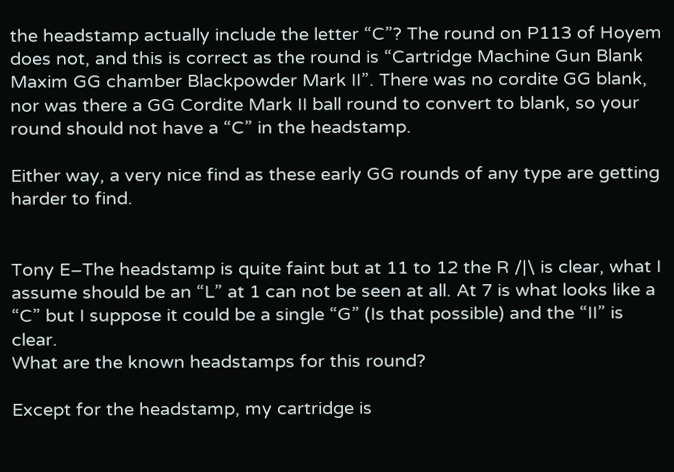the headstamp actually include the letter “C”? The round on P113 of Hoyem does not, and this is correct as the round is “Cartridge Machine Gun Blank Maxim GG chamber Blackpowder Mark II”. There was no cordite GG blank, nor was there a GG Cordite Mark II ball round to convert to blank, so your round should not have a “C” in the headstamp.

Either way, a very nice find as these early GG rounds of any type are getting harder to find.


Tony E–The headstamp is quite faint but at 11 to 12 the R /|\ is clear, what I assume should be an “L” at 1 can not be seen at all. At 7 is what looks like a “C” but I suppose it could be a single “G” (Is that possible) and the “II” is clear.
What are the known headstamps for this round?

Except for the headstamp, my cartridge is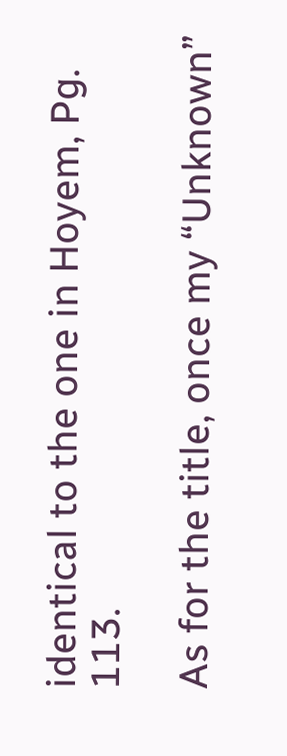identical to the one in Hoyem, Pg. 113.

As for the title, once my “Unknown”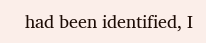had been identified, I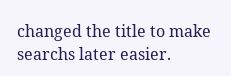changed the title to make searchs later easier.